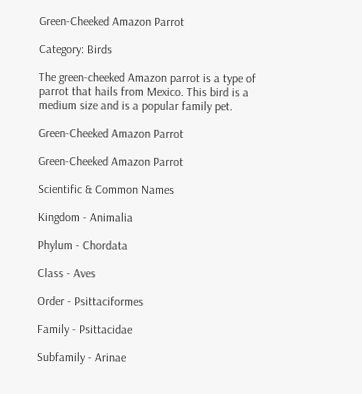Green-Cheeked Amazon Parrot

Category: Birds

The green-cheeked Amazon parrot is a type of parrot that hails from Mexico. This bird is a medium size and is a popular family pet.

Green-Cheeked Amazon Parrot

Green-Cheeked Amazon Parrot

Scientific & Common Names

Kingdom - Animalia

Phylum - Chordata

Class - Aves

Order - Psittaciformes

Family - Psittacidae

Subfamily - Arinae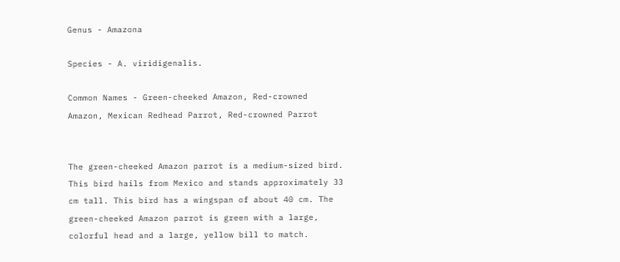Genus - Amazona

Species - A. viridigenalis.

Common Names - Green-cheeked Amazon, Red-crowned Amazon, Mexican Redhead Parrot, Red-crowned Parrot


The green-cheeked Amazon parrot is a medium-sized bird. This bird hails from Mexico and stands approximately 33 cm tall. This bird has a wingspan of about 40 cm. The green-cheeked Amazon parrot is green with a large, colorful head and a large, yellow bill to match.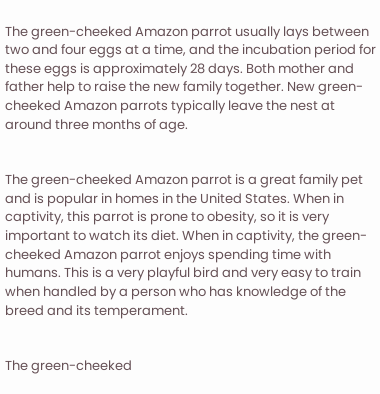The green-cheeked Amazon parrot usually lays between two and four eggs at a time, and the incubation period for these eggs is approximately 28 days. Both mother and father help to raise the new family together. New green-cheeked Amazon parrots typically leave the nest at around three months of age.


The green-cheeked Amazon parrot is a great family pet and is popular in homes in the United States. When in captivity, this parrot is prone to obesity, so it is very important to watch its diet. When in captivity, the green-cheeked Amazon parrot enjoys spending time with humans. This is a very playful bird and very easy to train when handled by a person who has knowledge of the breed and its temperament.


The green-cheeked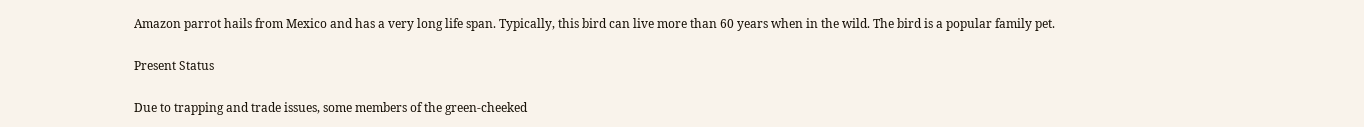Amazon parrot hails from Mexico and has a very long life span. Typically, this bird can live more than 60 years when in the wild. The bird is a popular family pet.

Present Status

Due to trapping and trade issues, some members of the green-cheeked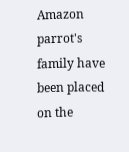Amazon parrot's family have been placed on the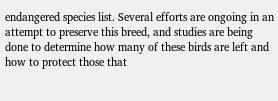endangered species list. Several efforts are ongoing in an attempt to preserve this breed, and studies are being done to determine how many of these birds are left and how to protect those that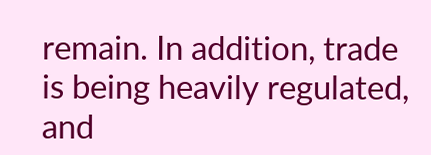remain. In addition, trade is being heavily regulated, and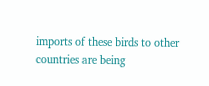imports of these birds to other countries are being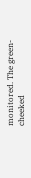monitored. The green-cheeked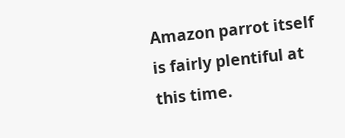Amazon parrot itself is fairly plentiful at this time.